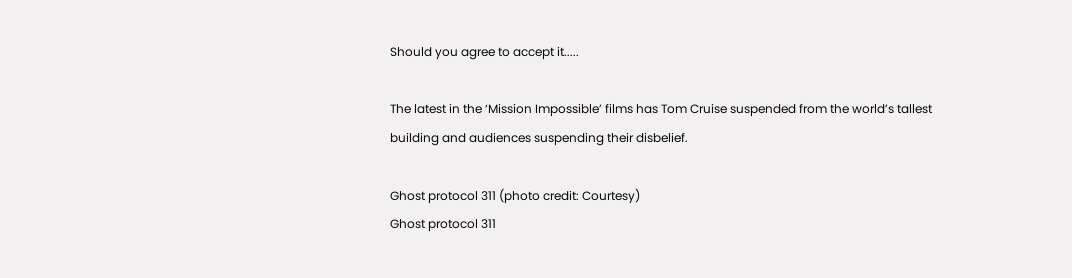Should you agree to accept it.....

The latest in the ‘Mission Impossible’ films has Tom Cruise suspended from the world’s tallest building and audiences suspending their disbelief.

Ghost protocol 311 (photo credit: Courtesy)
Ghost protocol 311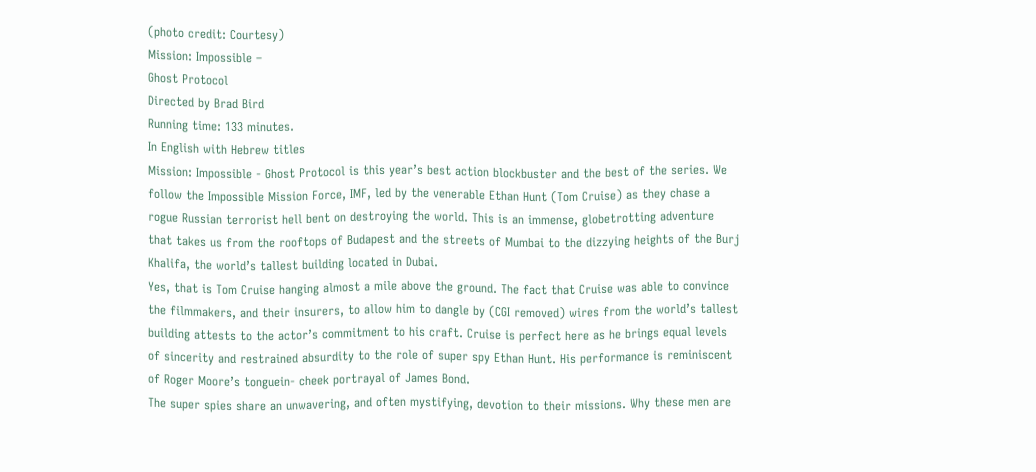(photo credit: Courtesy)
Mission: Impossible –
Ghost Protocol
Directed by Brad Bird
Running time: 133 minutes.
In English with Hebrew titles
Mission: Impossible - Ghost Protocol is this year’s best action blockbuster and the best of the series. We follow the Impossible Mission Force, IMF, led by the venerable Ethan Hunt (Tom Cruise) as they chase a rogue Russian terrorist hell bent on destroying the world. This is an immense, globetrotting adventure that takes us from the rooftops of Budapest and the streets of Mumbai to the dizzying heights of the Burj Khalifa, the world’s tallest building located in Dubai.
Yes, that is Tom Cruise hanging almost a mile above the ground. The fact that Cruise was able to convince the filmmakers, and their insurers, to allow him to dangle by (CGI removed) wires from the world’s tallest building attests to the actor’s commitment to his craft. Cruise is perfect here as he brings equal levels of sincerity and restrained absurdity to the role of super spy Ethan Hunt. His performance is reminiscent of Roger Moore’s tonguein- cheek portrayal of James Bond.
The super spies share an unwavering, and often mystifying, devotion to their missions. Why these men are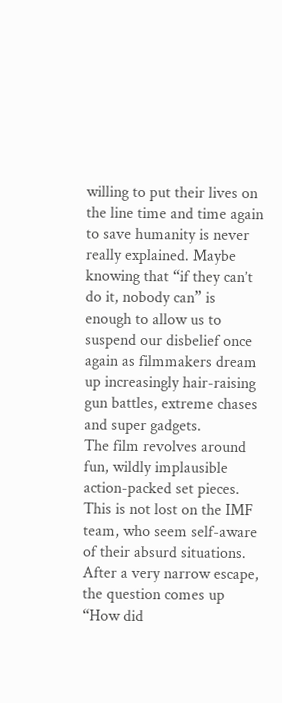willing to put their lives on the line time and time again to save humanity is never really explained. Maybe knowing that “if they can’t do it, nobody can” is enough to allow us to suspend our disbelief once again as filmmakers dream up increasingly hair-raising gun battles, extreme chases and super gadgets.
The film revolves around fun, wildly implausible action-packed set pieces. This is not lost on the IMF team, who seem self-aware of their absurd situations. After a very narrow escape, the question comes up “How did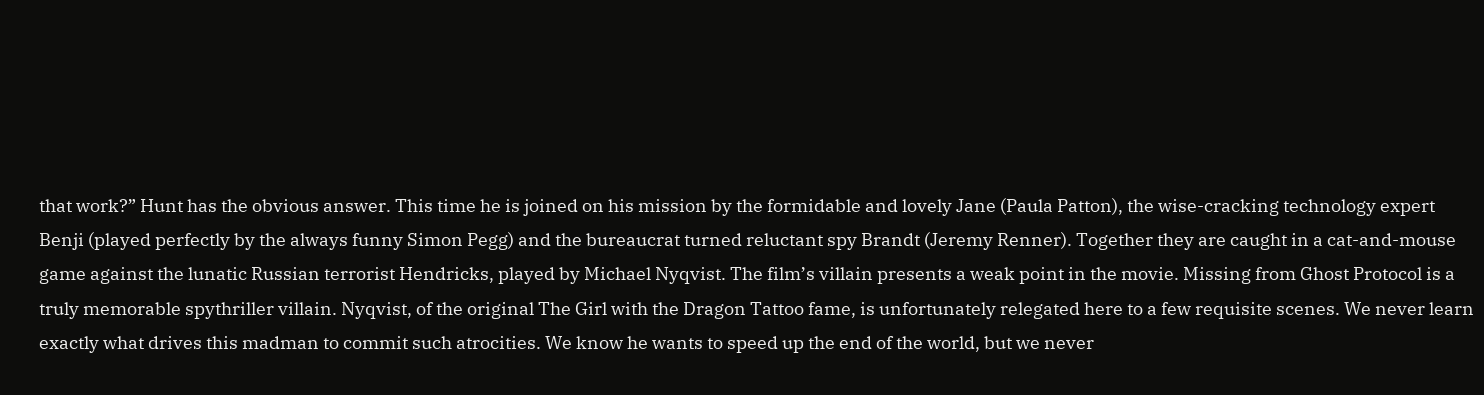that work?” Hunt has the obvious answer. This time he is joined on his mission by the formidable and lovely Jane (Paula Patton), the wise-cracking technology expert Benji (played perfectly by the always funny Simon Pegg) and the bureaucrat turned reluctant spy Brandt (Jeremy Renner). Together they are caught in a cat-and-mouse game against the lunatic Russian terrorist Hendricks, played by Michael Nyqvist. The film’s villain presents a weak point in the movie. Missing from Ghost Protocol is a truly memorable spythriller villain. Nyqvist, of the original The Girl with the Dragon Tattoo fame, is unfortunately relegated here to a few requisite scenes. We never learn exactly what drives this madman to commit such atrocities. We know he wants to speed up the end of the world, but we never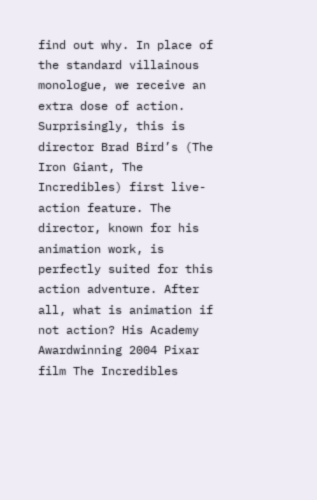find out why. In place of the standard villainous monologue, we receive an extra dose of action.
Surprisingly, this is director Brad Bird’s (The Iron Giant, The Incredibles) first live-action feature. The director, known for his animation work, is perfectly suited for this action adventure. After all, what is animation if not action? His Academy Awardwinning 2004 Pixar film The Incredibles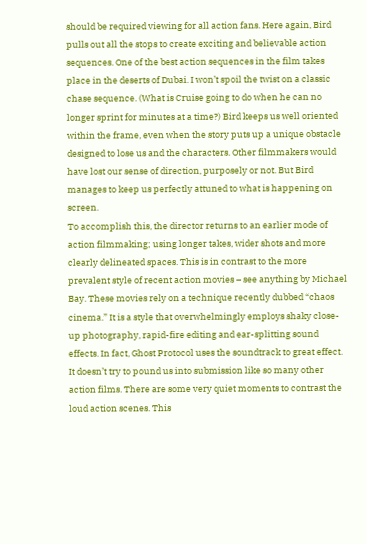should be required viewing for all action fans. Here again, Bird pulls out all the stops to create exciting and believable action sequences. One of the best action sequences in the film takes place in the deserts of Dubai. I won’t spoil the twist on a classic chase sequence. (What is Cruise going to do when he can no longer sprint for minutes at a time?) Bird keeps us well oriented within the frame, even when the story puts up a unique obstacle designed to lose us and the characters. Other filmmakers would have lost our sense of direction, purposely or not. But Bird manages to keep us perfectly attuned to what is happening on screen.
To accomplish this, the director returns to an earlier mode of action filmmaking; using longer takes, wider shots and more clearly delineated spaces. This is in contrast to the more prevalent style of recent action movies – see anything by Michael Bay. These movies rely on a technique recently dubbed “chaos cinema.” It is a style that overwhelmingly employs shaky close-up photography, rapid-fire editing and ear-splitting sound effects. In fact, Ghost Protocol uses the soundtrack to great effect. It doesn’t try to pound us into submission like so many other action films. There are some very quiet moments to contrast the loud action scenes. This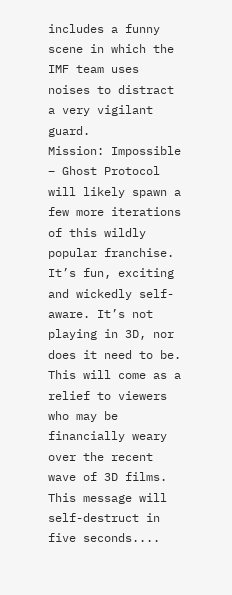includes a funny scene in which the IMF team uses noises to distract a very vigilant guard.
Mission: Impossible – Ghost Protocol will likely spawn a few more iterations of this wildly popular franchise. It’s fun, exciting and wickedly self-aware. It’s not playing in 3D, nor does it need to be. This will come as a relief to viewers who may be financially weary over the recent wave of 3D films.
This message will self-destruct in five seconds....